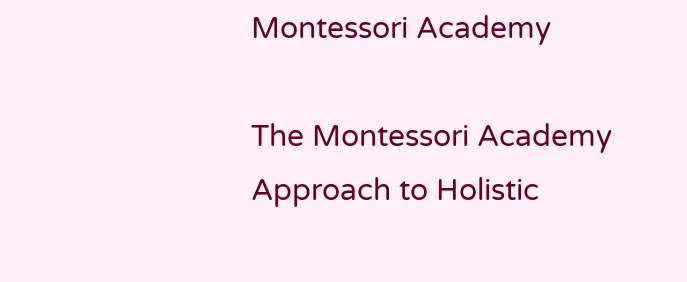Montessori Academy

The Montessori Academy Approach to Holistic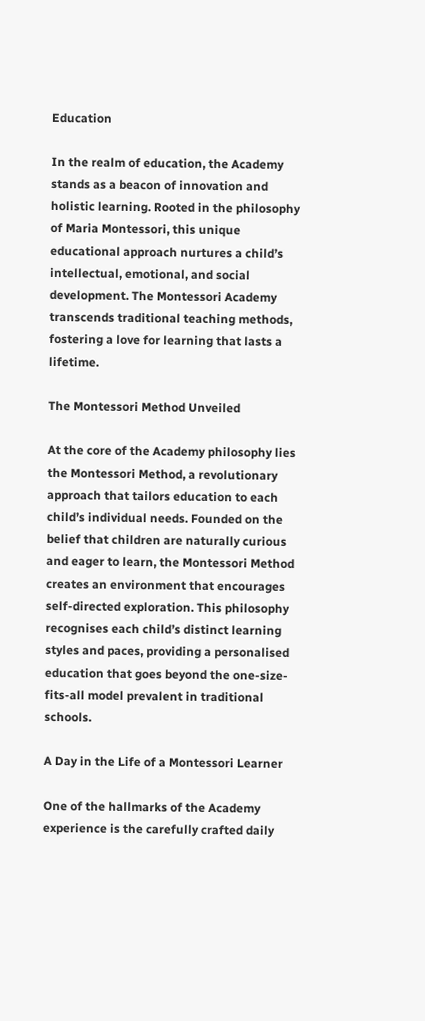Education

In the realm of education, the Academy stands as a beacon of innovation and holistic learning. Rooted in the philosophy of Maria Montessori, this unique educational approach nurtures a child’s intellectual, emotional, and social development. The Montessori Academy transcends traditional teaching methods, fostering a love for learning that lasts a lifetime.

The Montessori Method Unveiled

At the core of the Academy philosophy lies the Montessori Method, a revolutionary approach that tailors education to each child’s individual needs. Founded on the belief that children are naturally curious and eager to learn, the Montessori Method creates an environment that encourages self-directed exploration. This philosophy recognises each child’s distinct learning styles and paces, providing a personalised education that goes beyond the one-size-fits-all model prevalent in traditional schools.

A Day in the Life of a Montessori Learner

One of the hallmarks of the Academy experience is the carefully crafted daily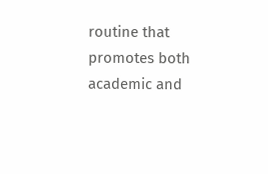routine that promotes both academic and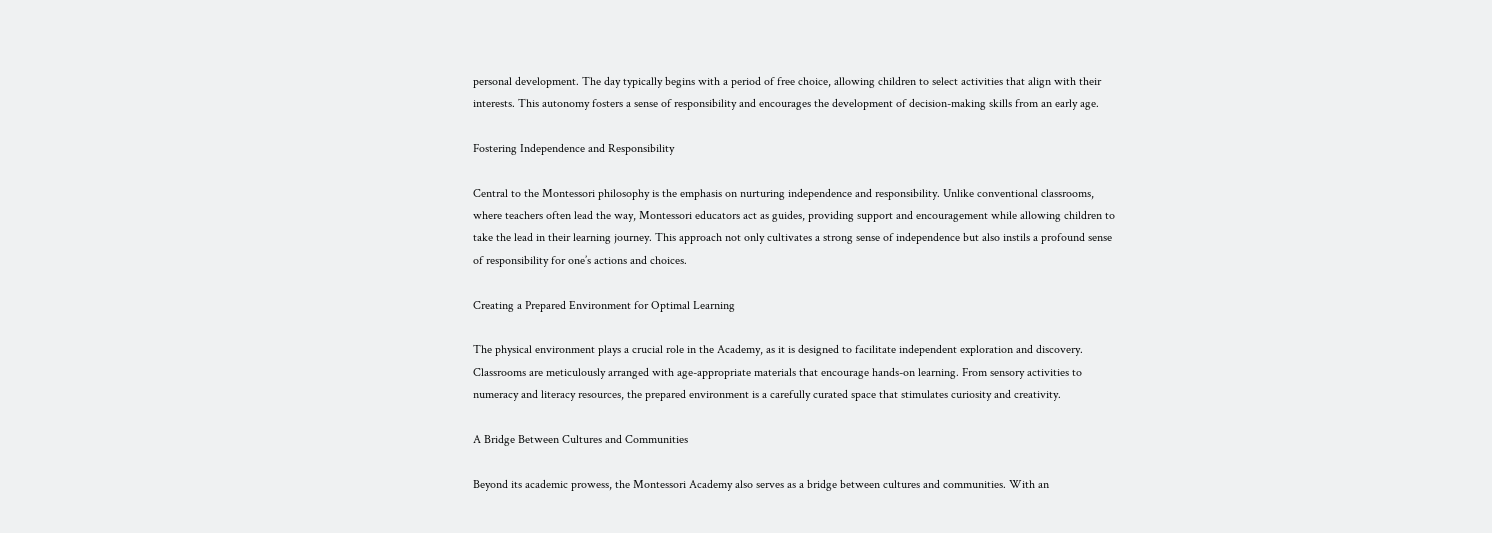personal development. The day typically begins with a period of free choice, allowing children to select activities that align with their interests. This autonomy fosters a sense of responsibility and encourages the development of decision-making skills from an early age.

Fostering Independence and Responsibility

Central to the Montessori philosophy is the emphasis on nurturing independence and responsibility. Unlike conventional classrooms, where teachers often lead the way, Montessori educators act as guides, providing support and encouragement while allowing children to take the lead in their learning journey. This approach not only cultivates a strong sense of independence but also instils a profound sense of responsibility for one’s actions and choices.

Creating a Prepared Environment for Optimal Learning

The physical environment plays a crucial role in the Academy, as it is designed to facilitate independent exploration and discovery. Classrooms are meticulously arranged with age-appropriate materials that encourage hands-on learning. From sensory activities to numeracy and literacy resources, the prepared environment is a carefully curated space that stimulates curiosity and creativity.

A Bridge Between Cultures and Communities

Beyond its academic prowess, the Montessori Academy also serves as a bridge between cultures and communities. With an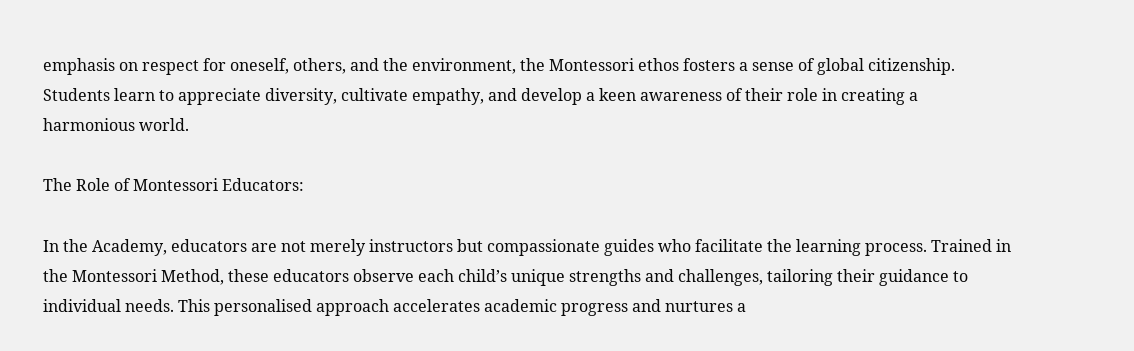emphasis on respect for oneself, others, and the environment, the Montessori ethos fosters a sense of global citizenship. Students learn to appreciate diversity, cultivate empathy, and develop a keen awareness of their role in creating a harmonious world.

The Role of Montessori Educators:

In the Academy, educators are not merely instructors but compassionate guides who facilitate the learning process. Trained in the Montessori Method, these educators observe each child’s unique strengths and challenges, tailoring their guidance to individual needs. This personalised approach accelerates academic progress and nurtures a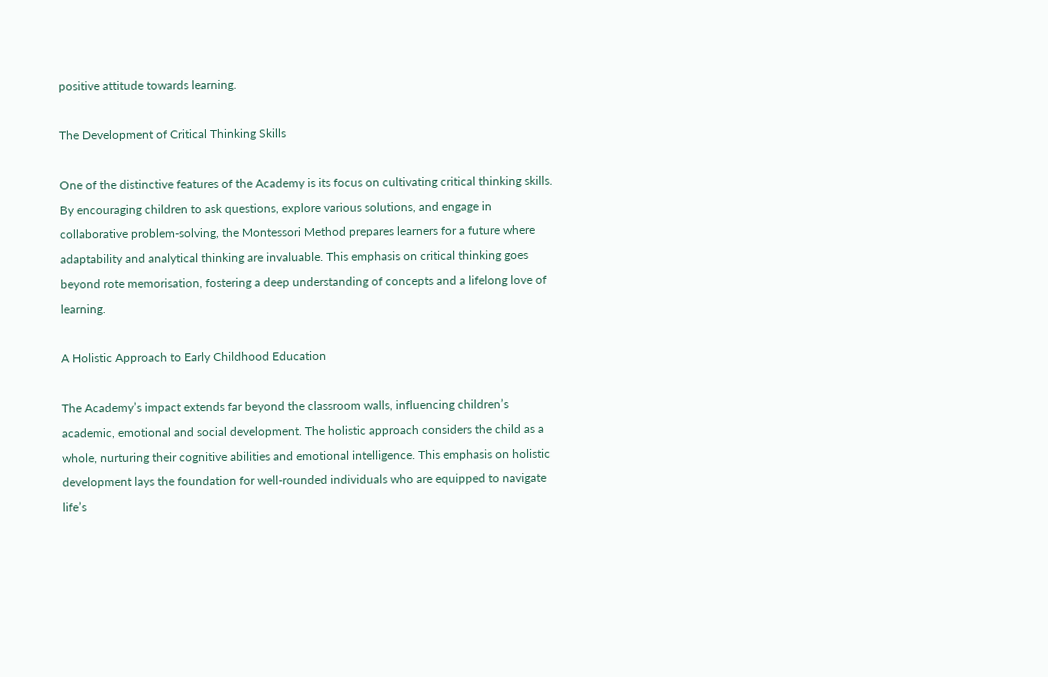positive attitude towards learning.

The Development of Critical Thinking Skills

One of the distinctive features of the Academy is its focus on cultivating critical thinking skills. By encouraging children to ask questions, explore various solutions, and engage in collaborative problem-solving, the Montessori Method prepares learners for a future where adaptability and analytical thinking are invaluable. This emphasis on critical thinking goes beyond rote memorisation, fostering a deep understanding of concepts and a lifelong love of learning.

A Holistic Approach to Early Childhood Education

The Academy’s impact extends far beyond the classroom walls, influencing children’s academic, emotional and social development. The holistic approach considers the child as a whole, nurturing their cognitive abilities and emotional intelligence. This emphasis on holistic development lays the foundation for well-rounded individuals who are equipped to navigate life’s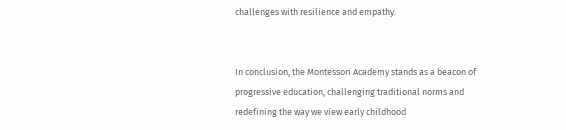challenges with resilience and empathy.


In conclusion, the Montessori Academy stands as a beacon of progressive education, challenging traditional norms and redefining the way we view early childhood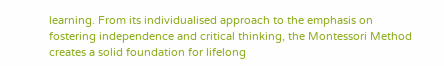learning. From its individualised approach to the emphasis on fostering independence and critical thinking, the Montessori Method creates a solid foundation for lifelong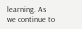learning. As we continue to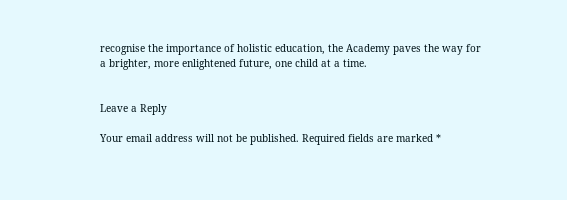recognise the importance of holistic education, the Academy paves the way for a brighter, more enlightened future, one child at a time.


Leave a Reply

Your email address will not be published. Required fields are marked *